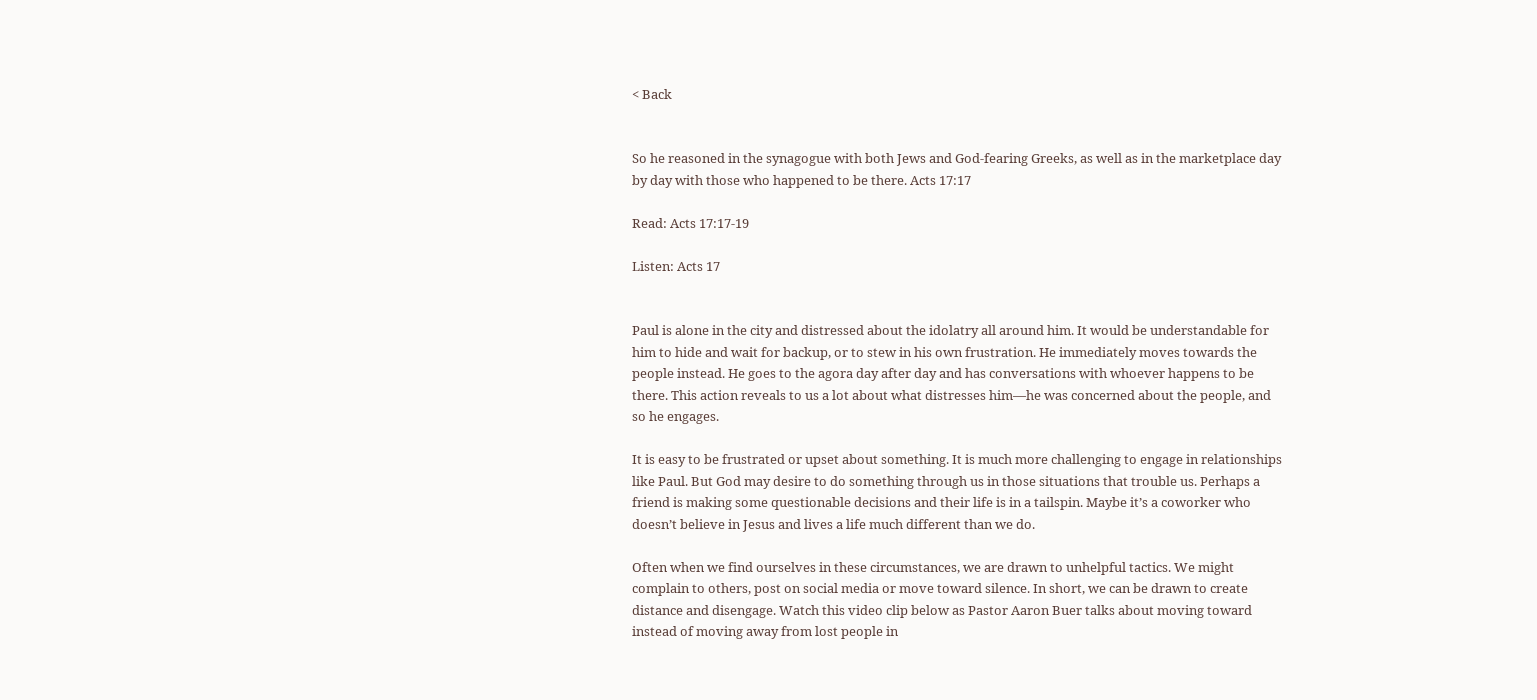< Back


So he reasoned in the synagogue with both Jews and God-fearing Greeks, as well as in the marketplace day by day with those who happened to be there. Acts 17:17

Read: Acts 17:17-19

Listen: Acts 17


Paul is alone in the city and distressed about the idolatry all around him. It would be understandable for him to hide and wait for backup, or to stew in his own frustration. He immediately moves towards the people instead. He goes to the agora day after day and has conversations with whoever happens to be there. This action reveals to us a lot about what distresses him—he was concerned about the people, and so he engages.

It is easy to be frustrated or upset about something. It is much more challenging to engage in relationships like Paul. But God may desire to do something through us in those situations that trouble us. Perhaps a friend is making some questionable decisions and their life is in a tailspin. Maybe it’s a coworker who doesn’t believe in Jesus and lives a life much different than we do.

Often when we find ourselves in these circumstances, we are drawn to unhelpful tactics. We might complain to others, post on social media or move toward silence. In short, we can be drawn to create distance and disengage. Watch this video clip below as Pastor Aaron Buer talks about moving toward instead of moving away from lost people in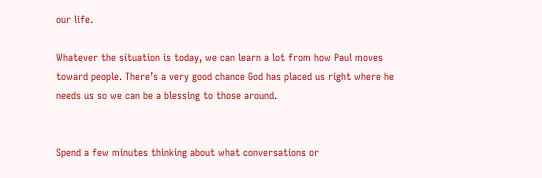our life.

Whatever the situation is today, we can learn a lot from how Paul moves toward people. There’s a very good chance God has placed us right where he needs us so we can be a blessing to those around.


Spend a few minutes thinking about what conversations or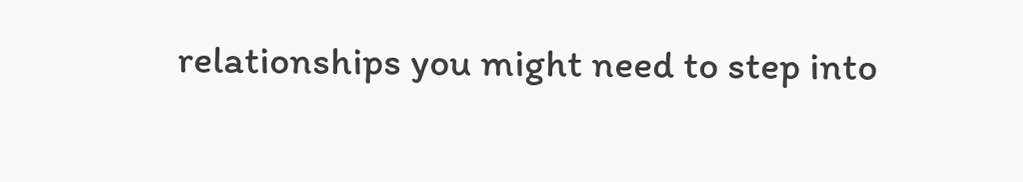relationships you might need to step into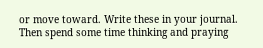or move toward. Write these in your journal. Then spend some time thinking and praying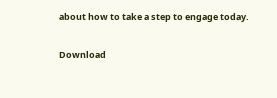about how to take a step to engage today.

Download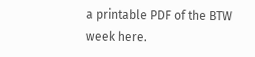a printable PDF of the BTW week here.